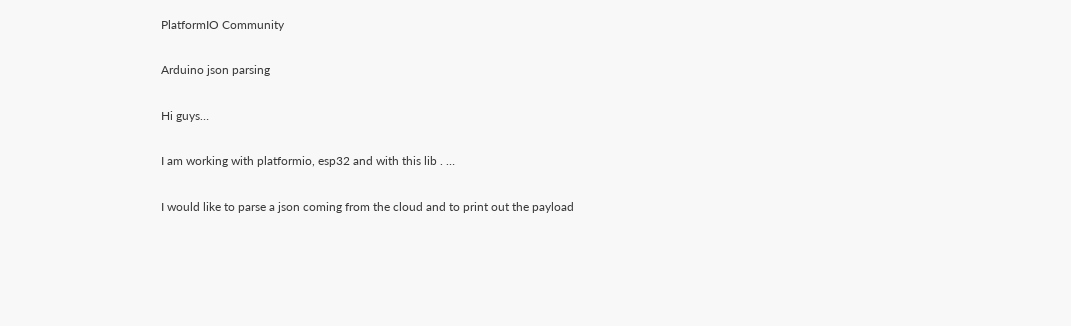PlatformIO Community

Arduino json parsing

Hi guys…

I am working with platformio, esp32 and with this lib . …

I would like to parse a json coming from the cloud and to print out the payload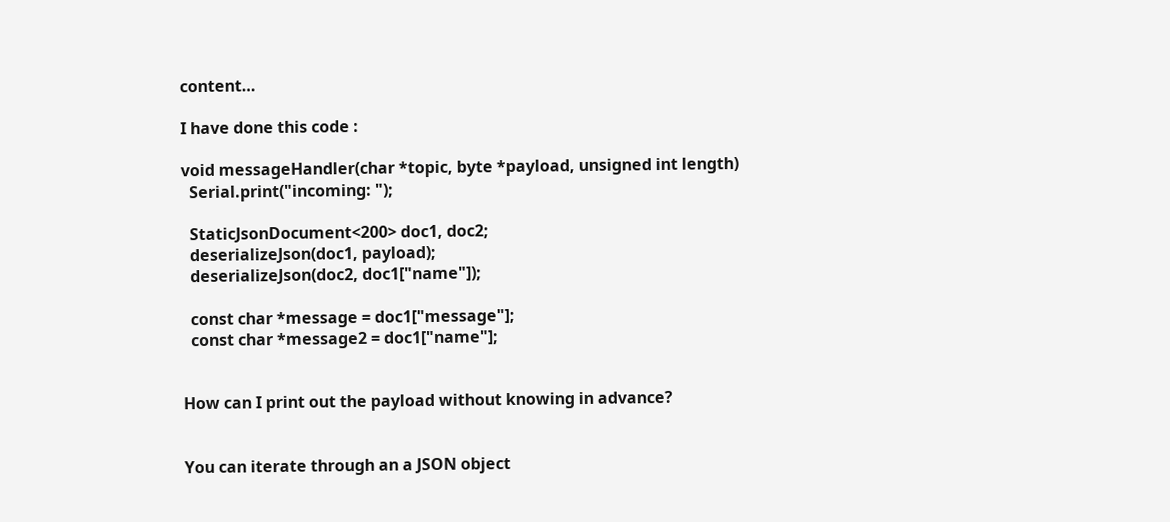content…

I have done this code :

void messageHandler(char *topic, byte *payload, unsigned int length)
  Serial.print("incoming: ");

  StaticJsonDocument<200> doc1, doc2;
  deserializeJson(doc1, payload);
  deserializeJson(doc2, doc1["name"]);

  const char *message = doc1["message"];
  const char *message2 = doc1["name"];


How can I print out the payload without knowing in advance?


You can iterate through an a JSON object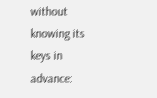without knowing its keys in advance: